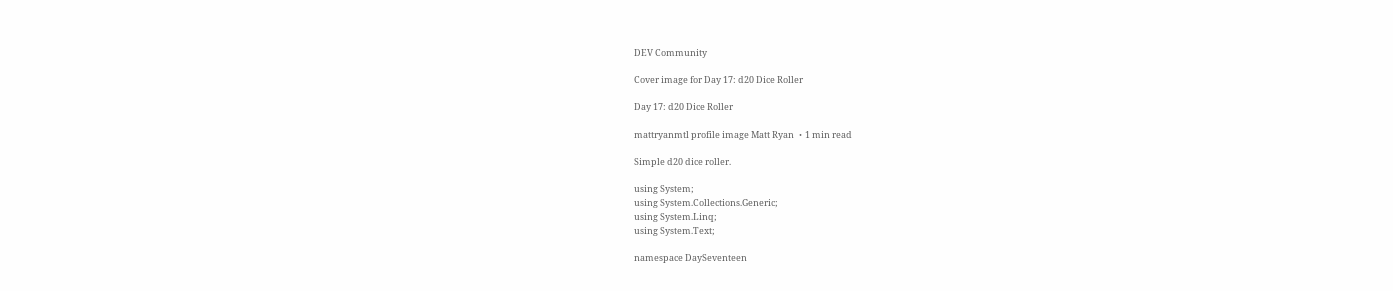DEV Community

Cover image for Day 17: d20 Dice Roller

Day 17: d20 Dice Roller

mattryanmtl profile image Matt Ryan ・1 min read

Simple d20 dice roller.

using System;
using System.Collections.Generic;
using System.Linq;
using System.Text;

namespace DaySeventeen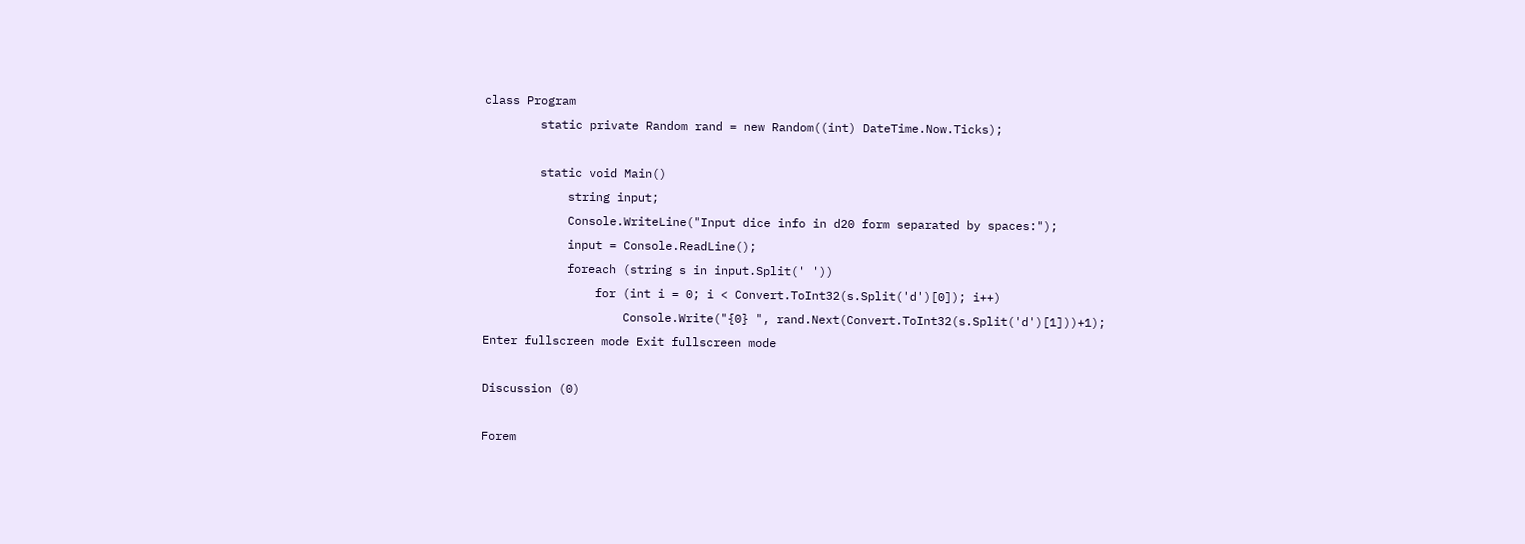class Program
        static private Random rand = new Random((int) DateTime.Now.Ticks);

        static void Main()
            string input;
            Console.WriteLine("Input dice info in d20 form separated by spaces:");
            input = Console.ReadLine();
            foreach (string s in input.Split(' '))
                for (int i = 0; i < Convert.ToInt32(s.Split('d')[0]); i++)
                    Console.Write("{0} ", rand.Next(Convert.ToInt32(s.Split('d')[1]))+1);
Enter fullscreen mode Exit fullscreen mode

Discussion (0)

Forem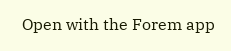Open with the Forem app